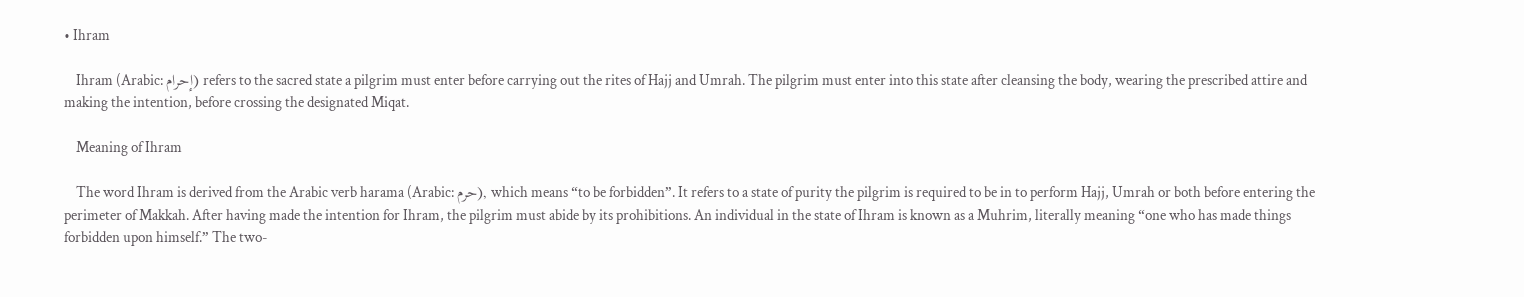• Ihram

    Ihram (Arabic: إحرام) refers to the sacred state a pilgrim must enter before carrying out the rites of Hajj and Umrah. The pilgrim must enter into this state after cleansing the body, wearing the prescribed attire and making the intention, before crossing the designated Miqat.

    Meaning of Ihram

    The word Ihram is derived from the Arabic verb harama (Arabic: حرم), which means “to be forbidden”. It refers to a state of purity the pilgrim is required to be in to perform Hajj, Umrah or both before entering the perimeter of Makkah. After having made the intention for Ihram, the pilgrim must abide by its prohibitions. An individual in the state of Ihram is known as a Muhrim, literally meaning “one who has made things forbidden upon himself.” The two-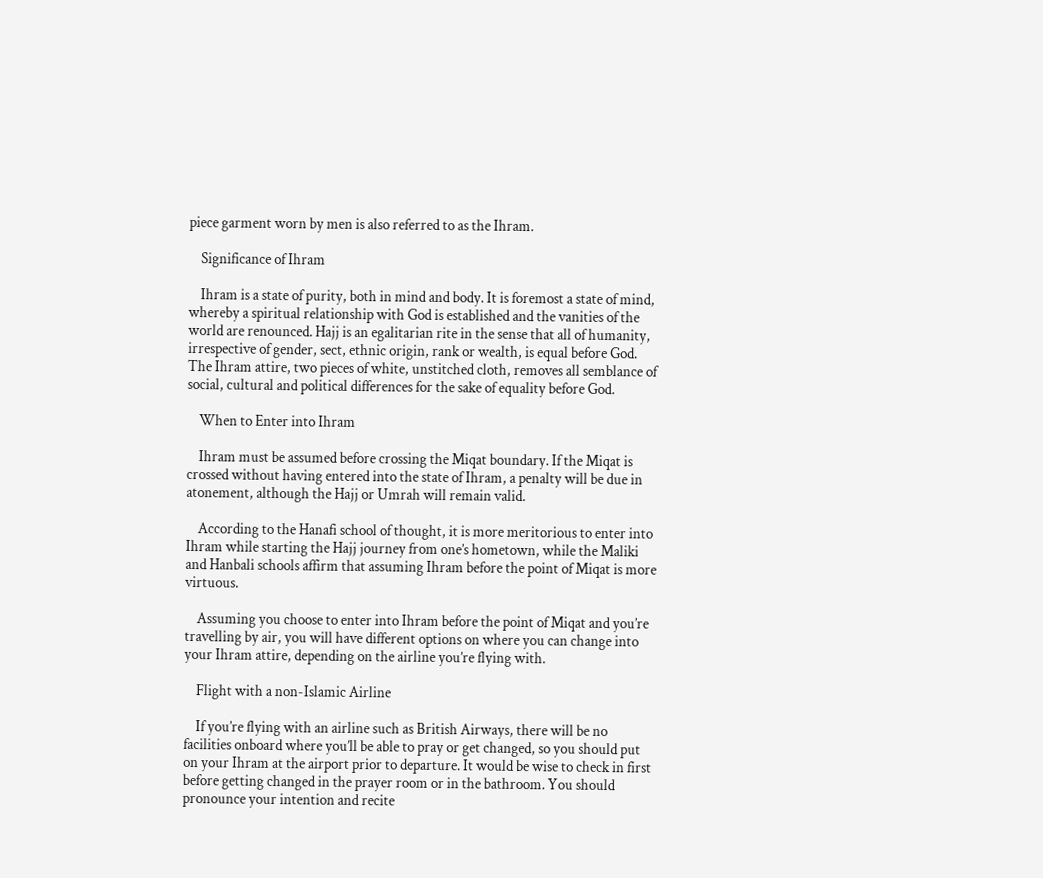piece garment worn by men is also referred to as the Ihram.

    Significance of Ihram

    Ihram is a state of purity, both in mind and body. It is foremost a state of mind, whereby a spiritual relationship with God is established and the vanities of the world are renounced. Hajj is an egalitarian rite in the sense that all of humanity, irrespective of gender, sect, ethnic origin, rank or wealth, is equal before God. The Ihram attire, two pieces of white, unstitched cloth, removes all semblance of social, cultural and political differences for the sake of equality before God.

    When to Enter into Ihram

    Ihram must be assumed before crossing the Miqat boundary. If the Miqat is crossed without having entered into the state of Ihram, a penalty will be due in atonement, although the Hajj or Umrah will remain valid.

    According to the Hanafi school of thought, it is more meritorious to enter into Ihram while starting the Hajj journey from one’s hometown, while the Maliki and Hanbali schools affirm that assuming Ihram before the point of Miqat is more virtuous.

    Assuming you choose to enter into Ihram before the point of Miqat and you’re travelling by air, you will have different options on where you can change into your Ihram attire, depending on the airline you’re flying with.

    Flight with a non-Islamic Airline

    If you’re flying with an airline such as British Airways, there will be no facilities onboard where you’ll be able to pray or get changed, so you should put on your Ihram at the airport prior to departure. It would be wise to check in first before getting changed in the prayer room or in the bathroom. You should pronounce your intention and recite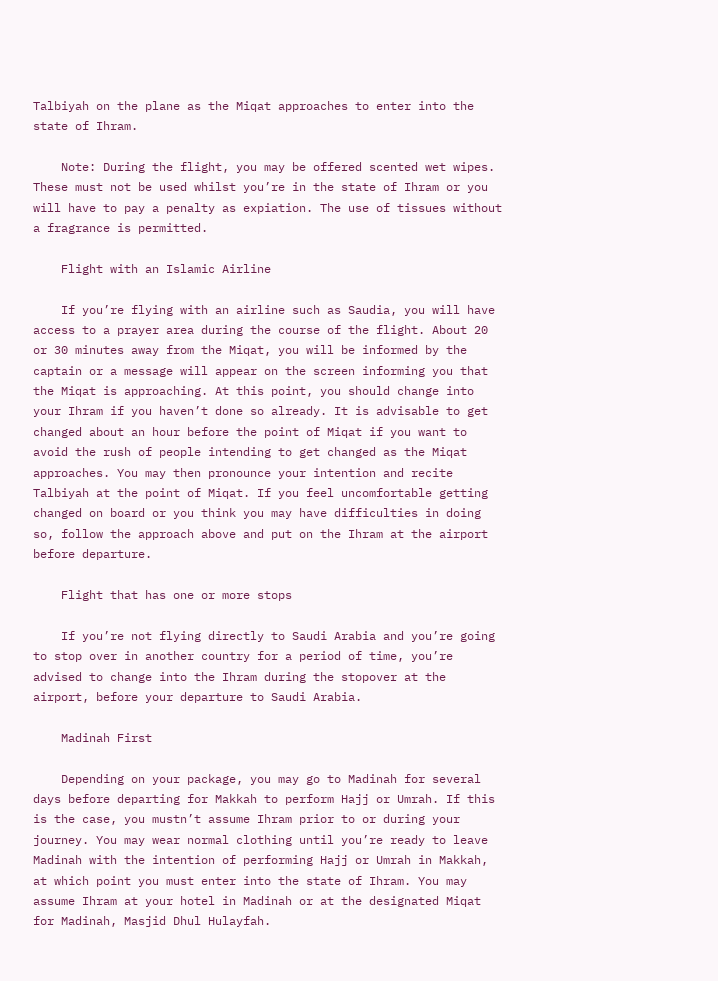Talbiyah on the plane as the Miqat approaches to enter into the state of Ihram.

    Note: During the flight, you may be offered scented wet wipes. These must not be used whilst you’re in the state of Ihram or you will have to pay a penalty as expiation. The use of tissues without a fragrance is permitted.

    Flight with an Islamic Airline

    If you’re flying with an airline such as Saudia, you will have access to a prayer area during the course of the flight. About 20 or 30 minutes away from the Miqat, you will be informed by the captain or a message will appear on the screen informing you that the Miqat is approaching. At this point, you should change into your Ihram if you haven’t done so already. It is advisable to get changed about an hour before the point of Miqat if you want to avoid the rush of people intending to get changed as the Miqat approaches. You may then pronounce your intention and recite Talbiyah at the point of Miqat. If you feel uncomfortable getting changed on board or you think you may have difficulties in doing so, follow the approach above and put on the Ihram at the airport before departure.

    Flight that has one or more stops

    If you’re not flying directly to Saudi Arabia and you’re going to stop over in another country for a period of time, you’re advised to change into the Ihram during the stopover at the airport, before your departure to Saudi Arabia.

    Madinah First

    Depending on your package, you may go to Madinah for several days before departing for Makkah to perform Hajj or Umrah. If this is the case, you mustn’t assume Ihram prior to or during your journey. You may wear normal clothing until you’re ready to leave Madinah with the intention of performing Hajj or Umrah in Makkah, at which point you must enter into the state of Ihram. You may assume Ihram at your hotel in Madinah or at the designated Miqat for Madinah, Masjid Dhul Hulayfah.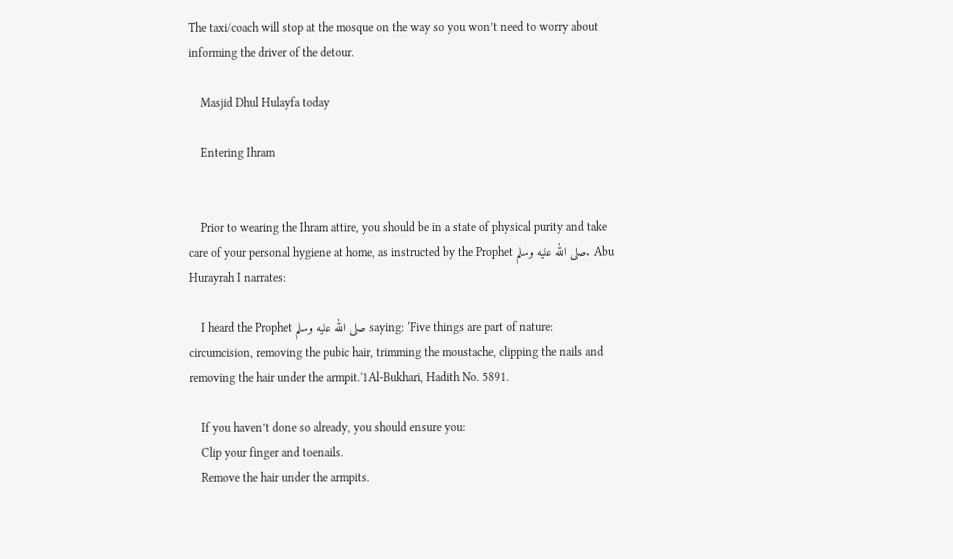The taxi/coach will stop at the mosque on the way so you won’t need to worry about informing the driver of the detour.

    Masjid Dhul Hulayfa today

    Entering Ihram


    Prior to wearing the Ihram attire, you should be in a state of physical purity and take care of your personal hygiene at home, as instructed by the Prophet صلى الله عليه وسلم. Abu Hurayrah I narrates:

    I heard the Prophet صلى الله عليه وسلم saying: ‘Five things are part of nature: circumcision, removing the pubic hair, trimming the moustache, clipping the nails and removing the hair under the armpit.'1Al-Bukhari, Hadith No. 5891.

    If you haven’t done so already, you should ensure you:
    Clip your finger and toenails.
    Remove the hair under the armpits.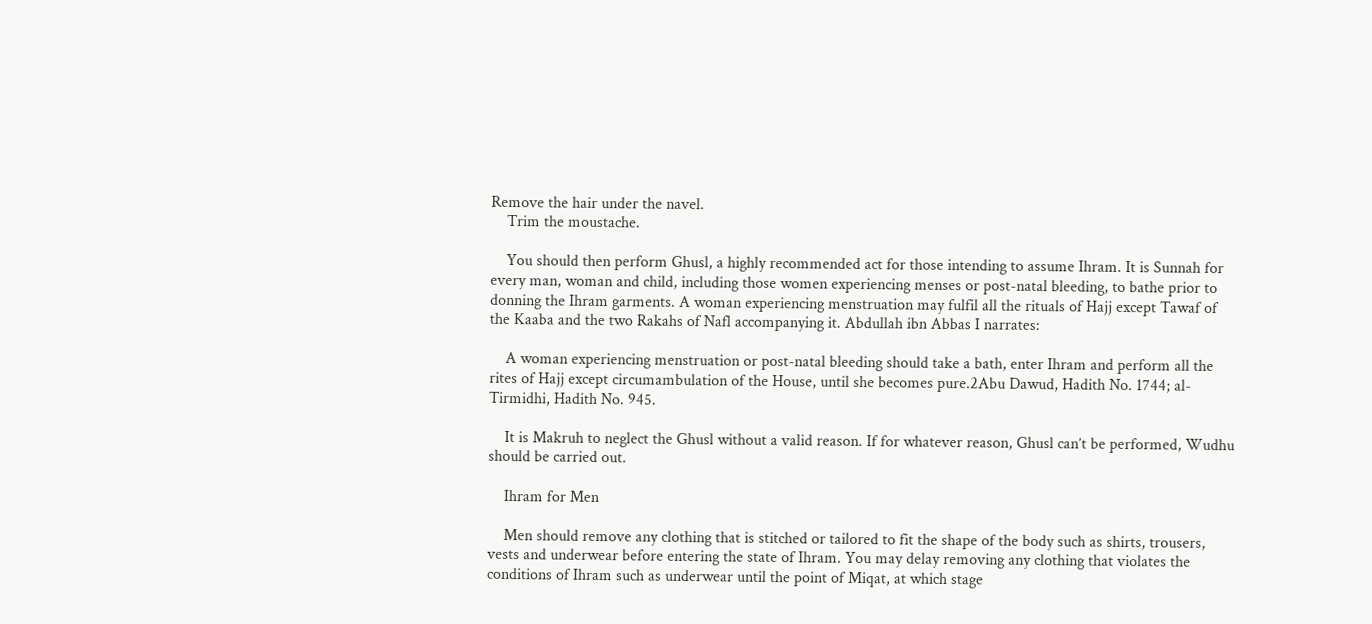Remove the hair under the navel.
    Trim the moustache.

    You should then perform Ghusl, a highly recommended act for those intending to assume Ihram. It is Sunnah for every man, woman and child, including those women experiencing menses or post-natal bleeding, to bathe prior to donning the Ihram garments. A woman experiencing menstruation may fulfil all the rituals of Hajj except Tawaf of the Kaaba and the two Rakahs of Nafl accompanying it. Abdullah ibn Abbas I narrates:

    A woman experiencing menstruation or post-natal bleeding should take a bath, enter Ihram and perform all the rites of Hajj except circumambulation of the House, until she becomes pure.2Abu Dawud, Hadith No. 1744; al-Tirmidhi, Hadith No. 945.

    It is Makruh to neglect the Ghusl without a valid reason. If for whatever reason, Ghusl can’t be performed, Wudhu should be carried out.

    Ihram for Men

    Men should remove any clothing that is stitched or tailored to fit the shape of the body such as shirts, trousers, vests and underwear before entering the state of Ihram. You may delay removing any clothing that violates the conditions of Ihram such as underwear until the point of Miqat, at which stage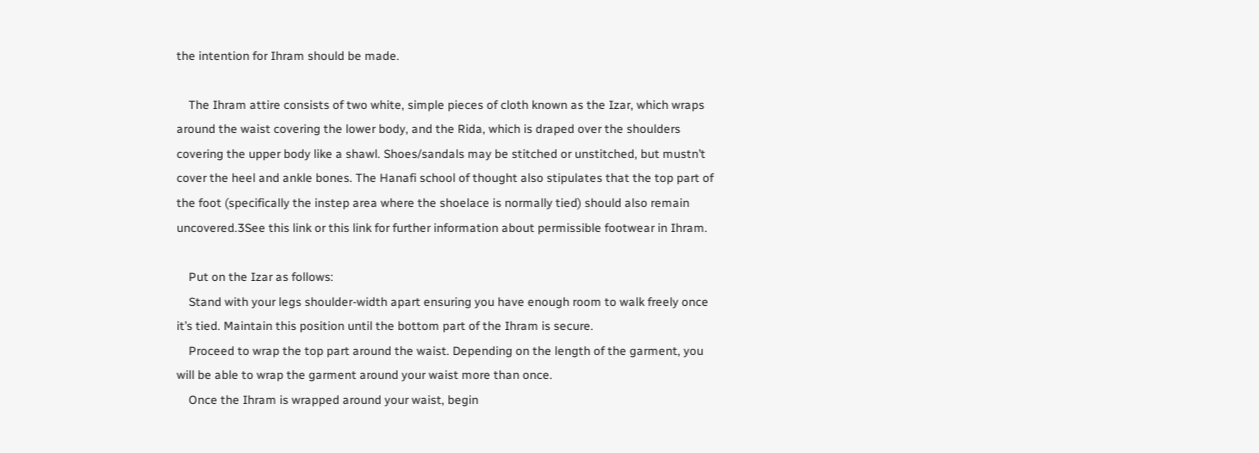the intention for Ihram should be made.

    The Ihram attire consists of two white, simple pieces of cloth known as the Izar, which wraps around the waist covering the lower body, and the Rida, which is draped over the shoulders covering the upper body like a shawl. Shoes/sandals may be stitched or unstitched, but mustn’t cover the heel and ankle bones. The Hanafi school of thought also stipulates that the top part of the foot (specifically the instep area where the shoelace is normally tied) should also remain uncovered.3See this link or this link for further information about permissible footwear in Ihram.

    Put on the Izar as follows:
    Stand with your legs shoulder-width apart ensuring you have enough room to walk freely once it’s tied. Maintain this position until the bottom part of the Ihram is secure.
    Proceed to wrap the top part around the waist. Depending on the length of the garment, you will be able to wrap the garment around your waist more than once.
    Once the Ihram is wrapped around your waist, begin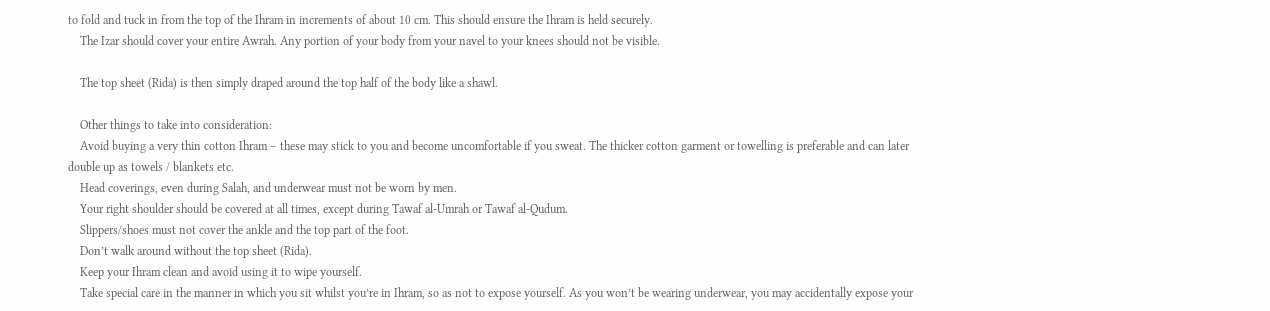to fold and tuck in from the top of the Ihram in increments of about 10 cm. This should ensure the Ihram is held securely.
    The Izar should cover your entire Awrah. Any portion of your body from your navel to your knees should not be visible.

    The top sheet (Rida) is then simply draped around the top half of the body like a shawl.

    Other things to take into consideration:
    Avoid buying a very thin cotton Ihram – these may stick to you and become uncomfortable if you sweat. The thicker cotton garment or towelling is preferable and can later double up as towels / blankets etc.
    Head coverings, even during Salah, and underwear must not be worn by men.
    Your right shoulder should be covered at all times, except during Tawaf al-Umrah or Tawaf al-Qudum.
    Slippers/shoes must not cover the ankle and the top part of the foot.
    Don’t walk around without the top sheet (Rida).
    Keep your Ihram clean and avoid using it to wipe yourself.
    Take special care in the manner in which you sit whilst you’re in Ihram, so as not to expose yourself. As you won’t be wearing underwear, you may accidentally expose your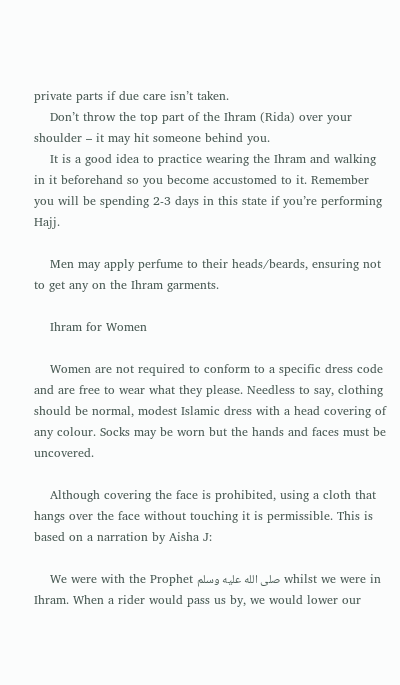private parts if due care isn’t taken.
    Don’t throw the top part of the Ihram (Rida) over your shoulder – it may hit someone behind you.
    It is a good idea to practice wearing the Ihram and walking in it beforehand so you become accustomed to it. Remember you will be spending 2-3 days in this state if you’re performing Hajj.

    Men may apply perfume to their heads/beards, ensuring not to get any on the Ihram garments.

    Ihram for Women

    Women are not required to conform to a specific dress code and are free to wear what they please. Needless to say, clothing should be normal, modest Islamic dress with a head covering of any colour. Socks may be worn but the hands and faces must be uncovered.

    Although covering the face is prohibited, using a cloth that hangs over the face without touching it is permissible. This is based on a narration by Aisha J:

    We were with the Prophet صلى الله عليه وسلم whilst we were in Ihram. When a rider would pass us by, we would lower our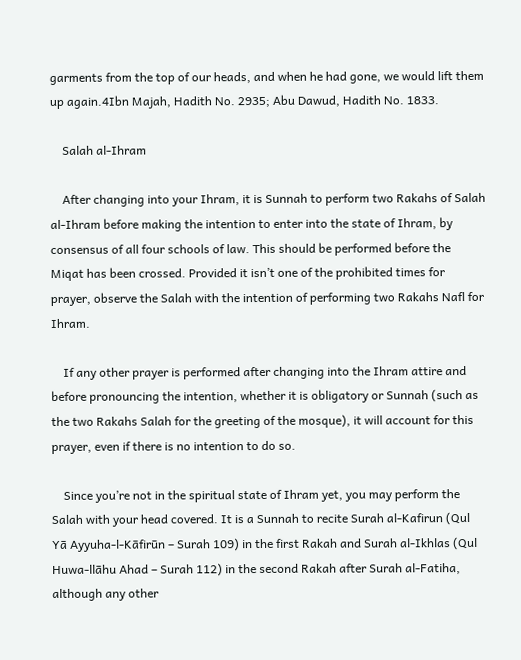garments from the top of our heads, and when he had gone, we would lift them up again.4Ibn Majah, Hadith No. 2935; Abu Dawud, Hadith No. 1833.

    Salah al-Ihram

    After changing into your Ihram, it is Sunnah to perform two Rakahs of Salah al-Ihram before making the intention to enter into the state of Ihram, by consensus of all four schools of law. This should be performed before the Miqat has been crossed. Provided it isn’t one of the prohibited times for prayer, observe the Salah with the intention of performing two Rakahs Nafl for Ihram.

    If any other prayer is performed after changing into the Ihram attire and before pronouncing the intention, whether it is obligatory or Sunnah (such as the two Rakahs Salah for the greeting of the mosque), it will account for this prayer, even if there is no intention to do so.

    Since you’re not in the spiritual state of Ihram yet, you may perform the Salah with your head covered. It is a Sunnah to recite Surah al-Kafirun (Qul Yā Ayyuha-l-Kāfirūn – Surah 109) in the first Rakah and Surah al-Ikhlas (Qul Huwa-llāhu Ahad – Surah 112) in the second Rakah after Surah al-Fatiha, although any other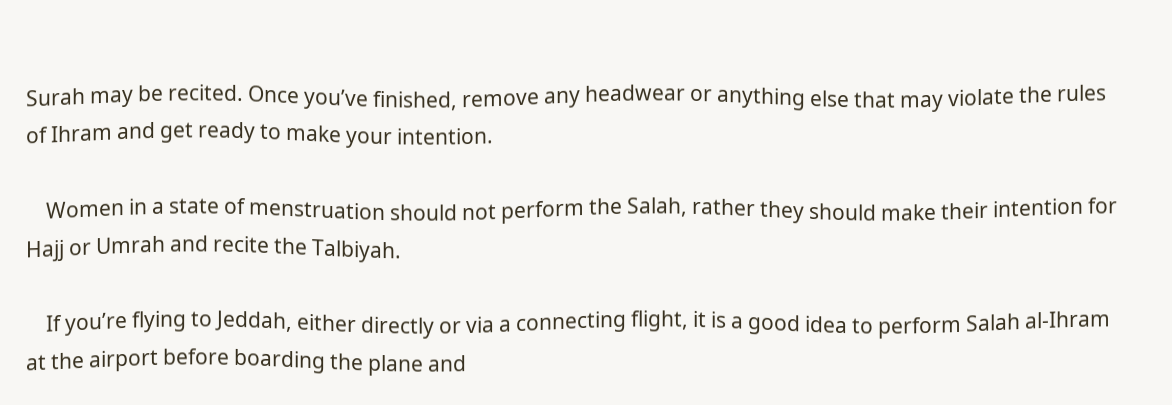Surah may be recited. Once you’ve finished, remove any headwear or anything else that may violate the rules of Ihram and get ready to make your intention.

    Women in a state of menstruation should not perform the Salah, rather they should make their intention for Hajj or Umrah and recite the Talbiyah.

    If you’re flying to Jeddah, either directly or via a connecting flight, it is a good idea to perform Salah al-Ihram at the airport before boarding the plane and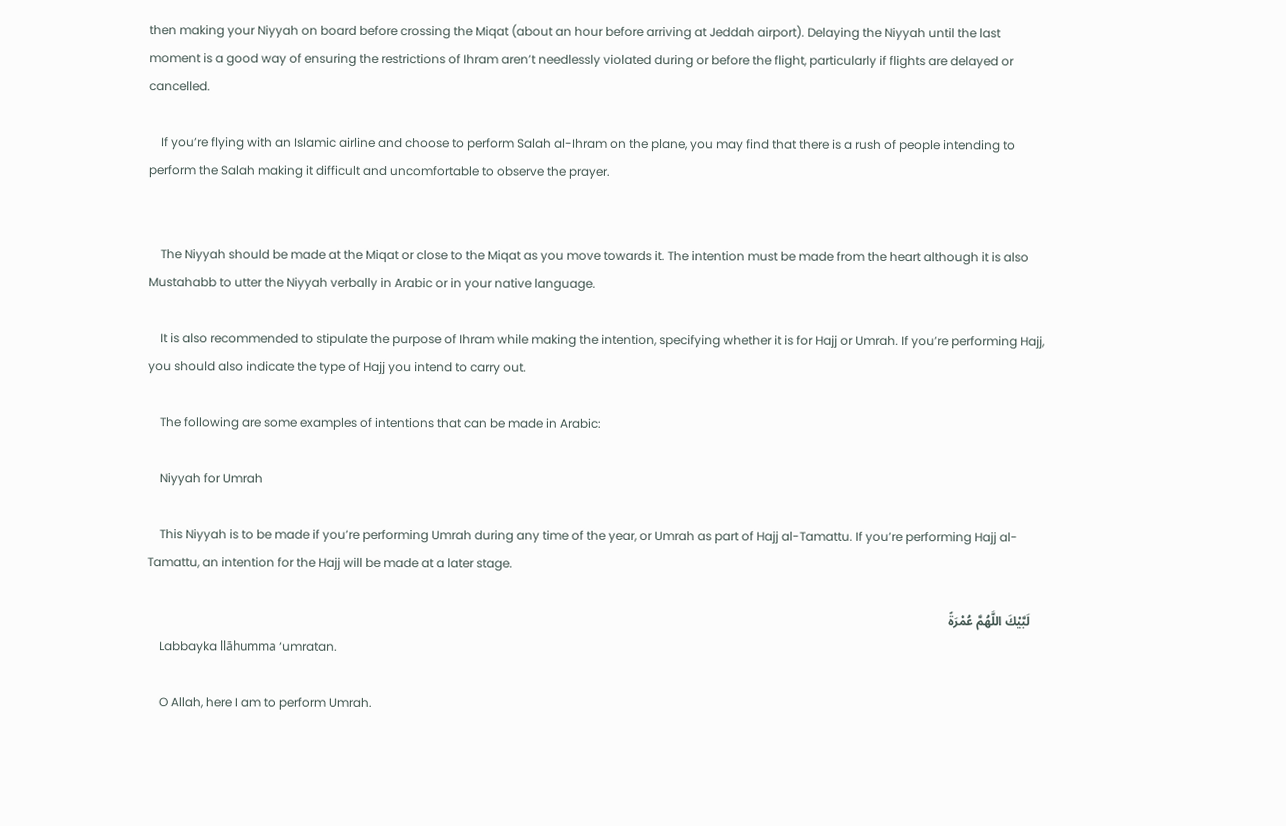then making your Niyyah on board before crossing the Miqat (about an hour before arriving at Jeddah airport). Delaying the Niyyah until the last moment is a good way of ensuring the restrictions of Ihram aren’t needlessly violated during or before the flight, particularly if flights are delayed or cancelled.

    If you’re flying with an Islamic airline and choose to perform Salah al-Ihram on the plane, you may find that there is a rush of people intending to perform the Salah making it difficult and uncomfortable to observe the prayer.


    The Niyyah should be made at the Miqat or close to the Miqat as you move towards it. The intention must be made from the heart although it is also Mustahabb to utter the Niyyah verbally in Arabic or in your native language.

    It is also recommended to stipulate the purpose of Ihram while making the intention, specifying whether it is for Hajj or Umrah. If you’re performing Hajj, you should also indicate the type of Hajj you intend to carry out.

    The following are some examples of intentions that can be made in Arabic:

    Niyyah for Umrah

    This Niyyah is to be made if you’re performing Umrah during any time of the year, or Umrah as part of Hajj al-Tamattu. If you’re performing Hajj al-Tamattu, an intention for the Hajj will be made at a later stage.

    لَبَّيْكَ اللَّهُمَّ عُمْرَةً
    Labbayka llāhumma ‘umratan.

    O Allah, here I am to perform Umrah.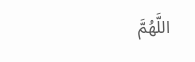اللَّهُمَّ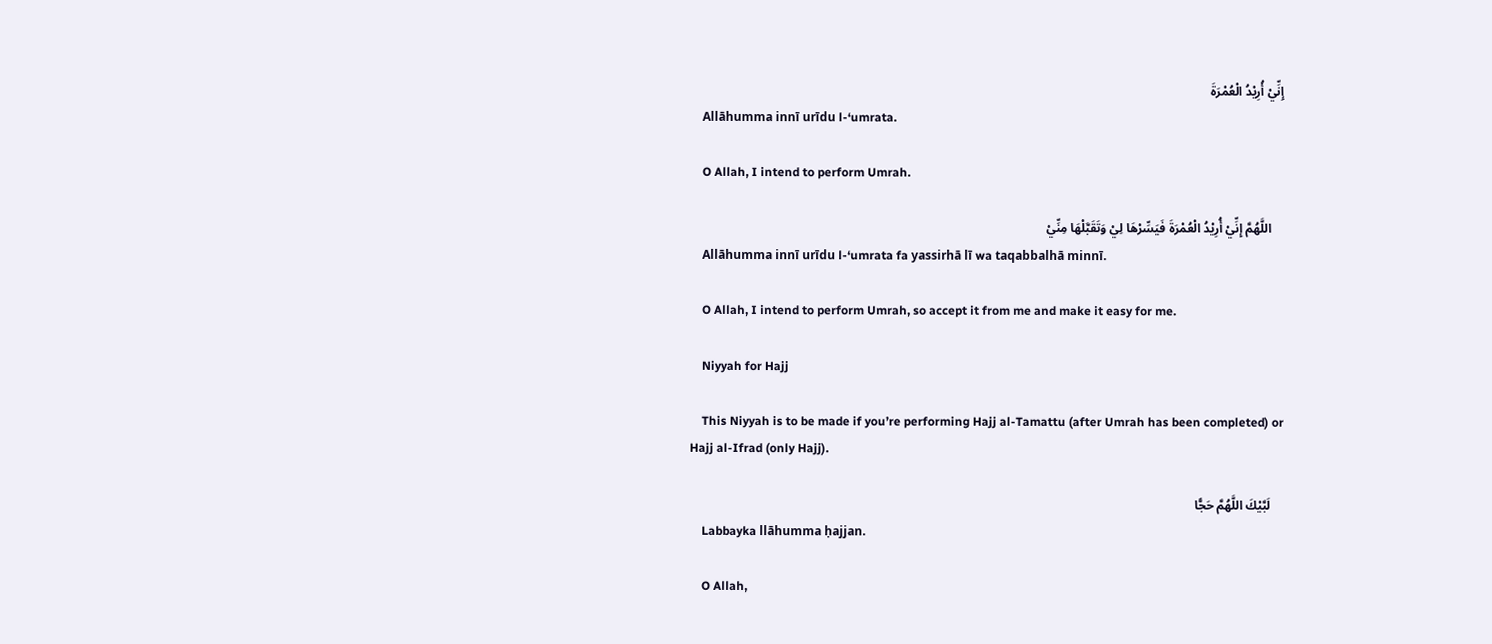إِنِّيْ أُرِيْدُ الْعُمْرَةَ
    Allāhumma innī urīdu l-‘umrata.

    O Allah, I intend to perform Umrah.

    اللَّهُمَّ إِنِّيْ أُرِيْدُ الْعُمْرَةَ فَيَسِّرْهَا لِيْ وَتَقَبَّلْهَا مِنِّيْ
    Allāhumma innī urīdu l-‘umrata fa yassirhā lī wa taqabbalhā minnī.

    O Allah, I intend to perform Umrah, so accept it from me and make it easy for me.

    Niyyah for Hajj

    This Niyyah is to be made if you’re performing Hajj al-Tamattu (after Umrah has been completed) or Hajj al-Ifrad (only Hajj).

    لَبَّيْكَ اللَّهُمَّ حَجًّا
    Labbayka llāhumma ḥajjan.

    O Allah,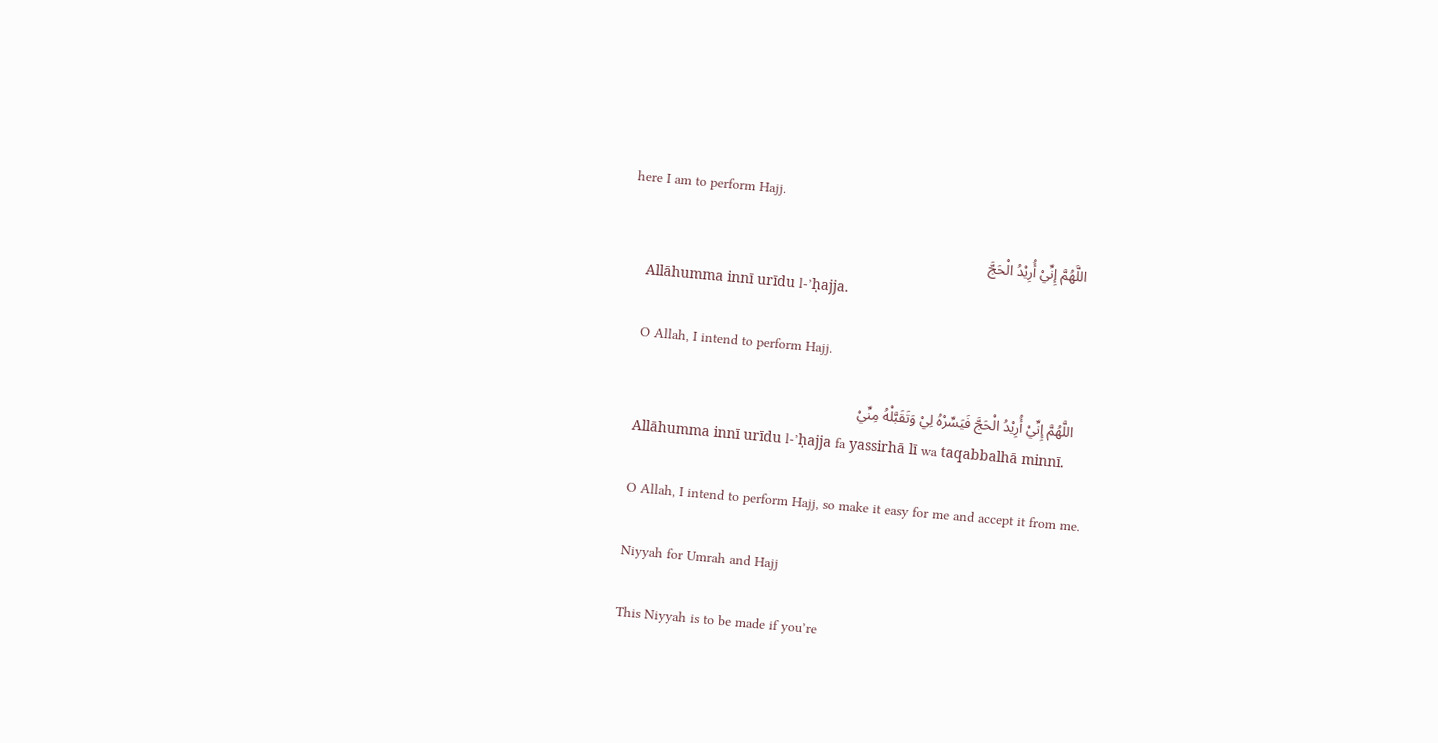here I am to perform Hajj.

    اللَّهُمَّ إِنِّيْ أُرِيْدُ الْحَجَّ
    Allāhumma innī urīdu l-’ḥajja.

    O Allah, I intend to perform Hajj.

    اللَّهُمَّ إِنِّيْ أُرِيْدُ الْحَجَّ فَيَسِّرْهُ لِيْ وَتَقَبَّلْهُ مِنِّيْ
    Allāhumma innī urīdu l-’ḥajja fa yassirhā lī wa taqabbalhā minnī.

    O Allah, I intend to perform Hajj, so make it easy for me and accept it from me.

    Niyyah for Umrah and Hajj

    This Niyyah is to be made if you’re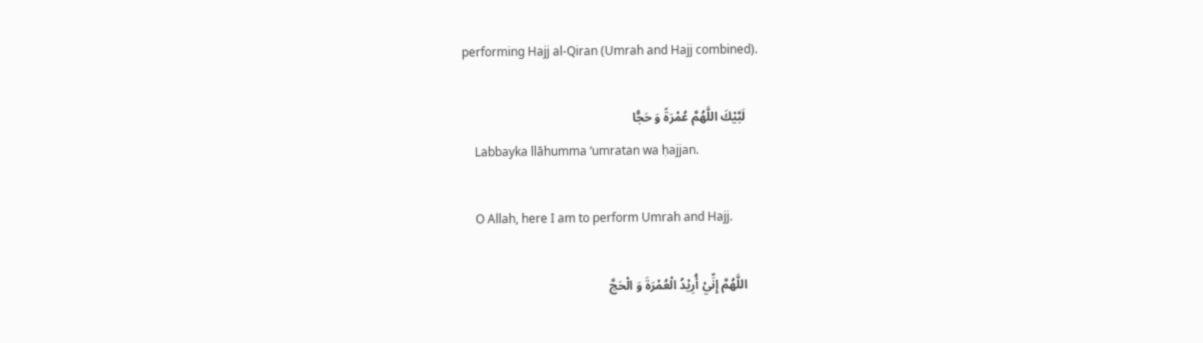performing Hajj al-Qiran (Umrah and Hajj combined).

    لَبَّيْكَ اللَّهُمَّ عُمْرَةً وَ حَجًّا
    Labbayka llāhumma ‘umratan wa ḥajjan.

    O Allah, here I am to perform Umrah and Hajj.

    اللَّهُمَّ إِنِّيْ أُرِيْدُ الْعُمْرَةَ وَ الْحَجَّ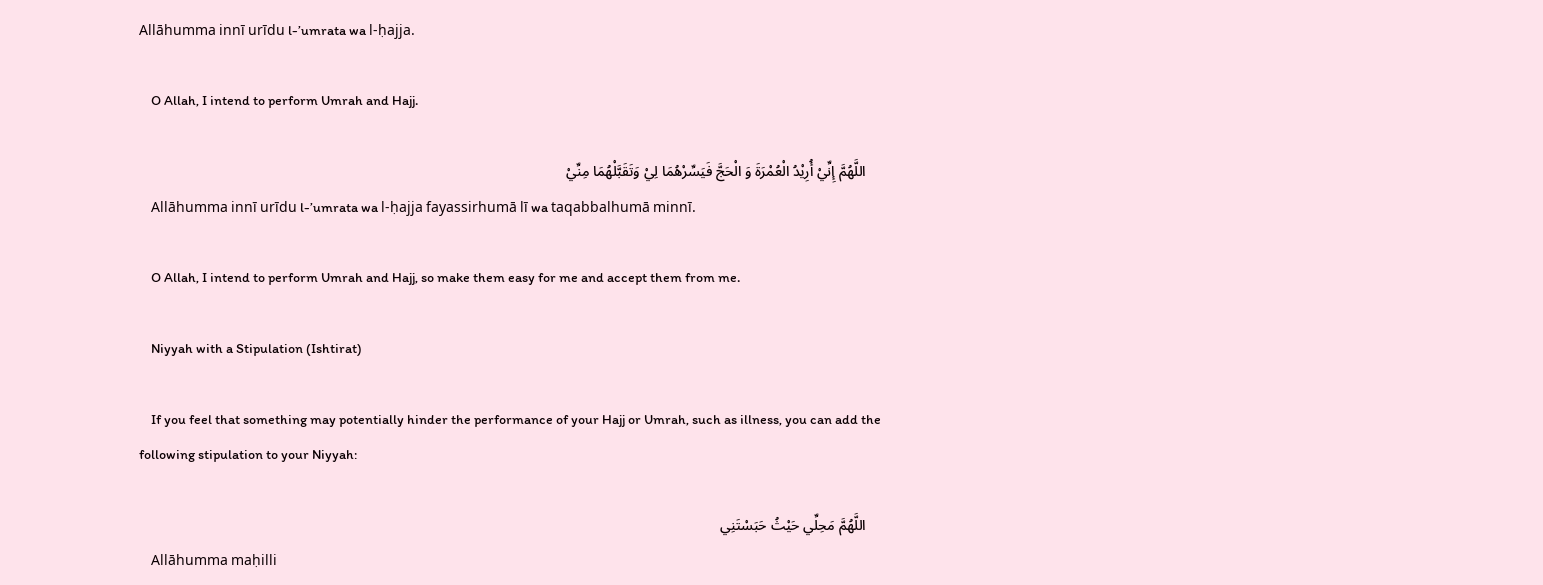Allāhumma innī urīdu l-’umrata wa l-ḥajja.

    O Allah, I intend to perform Umrah and Hajj.

    اللَّهُمَّ إِنِّيْ أُرِيْدُ الْعُمْرَةَ وَ الْحَجَّ فَيَسِّرْهُمَا لِيْ وَتَقَبَّلْهُمَا مِنِّيْ
    Allāhumma innī urīdu l-’umrata wa l-ḥajja fayassirhumā lī wa taqabbalhumā minnī.

    O Allah, I intend to perform Umrah and Hajj, so make them easy for me and accept them from me.

    Niyyah with a Stipulation (Ishtirat)

    If you feel that something may potentially hinder the performance of your Hajj or Umrah, such as illness, you can add the following stipulation to your Niyyah:

    اللَّهُمَّ مَحِلِّي حَيْثُ حَبَسْتَنِي
    Allāhumma maḥilli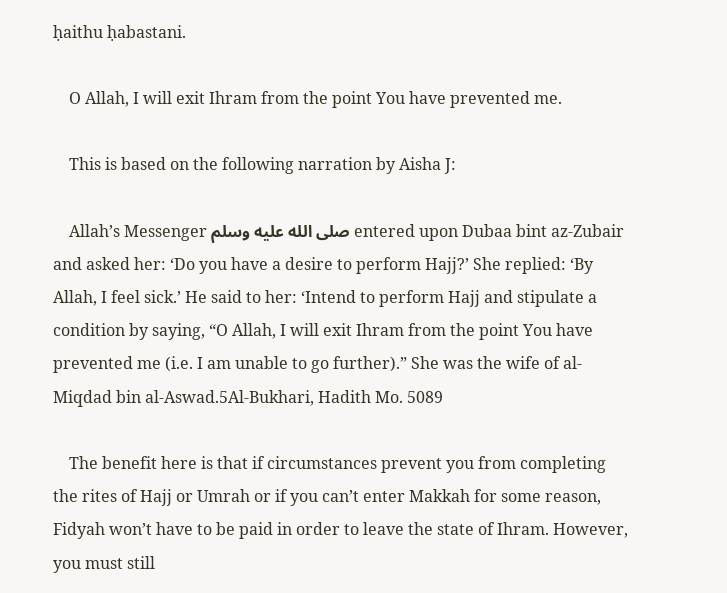ḥaithu ḥabastani.

    O Allah, I will exit Ihram from the point You have prevented me.

    This is based on the following narration by Aisha J:

    Allah’s Messenger صلى الله عليه وسلم entered upon Dubaa bint az-Zubair and asked her: ‘Do you have a desire to perform Hajj?’ She replied: ‘By Allah, I feel sick.’ He said to her: ‘Intend to perform Hajj and stipulate a condition by saying, “O Allah, I will exit Ihram from the point You have prevented me (i.e. I am unable to go further).” She was the wife of al-Miqdad bin al-Aswad.5Al-Bukhari, Hadith Mo. 5089

    The benefit here is that if circumstances prevent you from completing the rites of Hajj or Umrah or if you can’t enter Makkah for some reason, Fidyah won’t have to be paid in order to leave the state of Ihram. However, you must still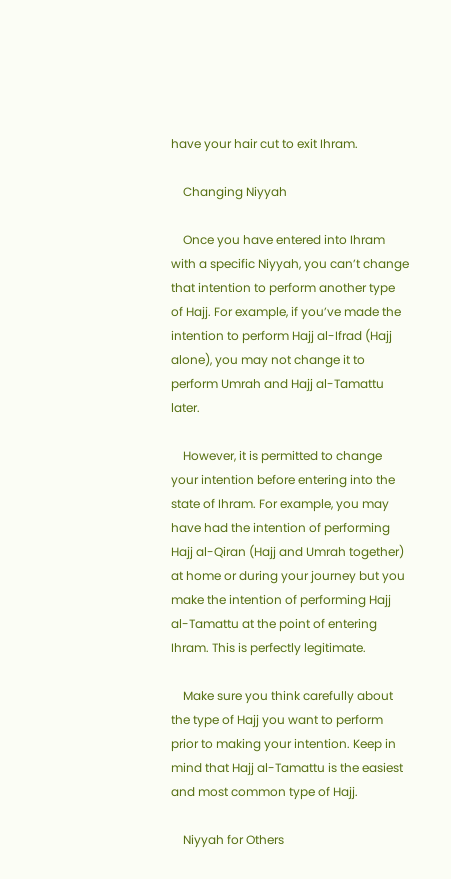have your hair cut to exit Ihram.

    Changing Niyyah

    Once you have entered into Ihram with a specific Niyyah, you can’t change that intention to perform another type of Hajj. For example, if you’ve made the intention to perform Hajj al-Ifrad (Hajj alone), you may not change it to perform Umrah and Hajj al-Tamattu later.

    However, it is permitted to change your intention before entering into the state of Ihram. For example, you may have had the intention of performing Hajj al-Qiran (Hajj and Umrah together) at home or during your journey but you make the intention of performing Hajj al-Tamattu at the point of entering Ihram. This is perfectly legitimate.

    Make sure you think carefully about the type of Hajj you want to perform prior to making your intention. Keep in mind that Hajj al-Tamattu is the easiest and most common type of Hajj.

    Niyyah for Others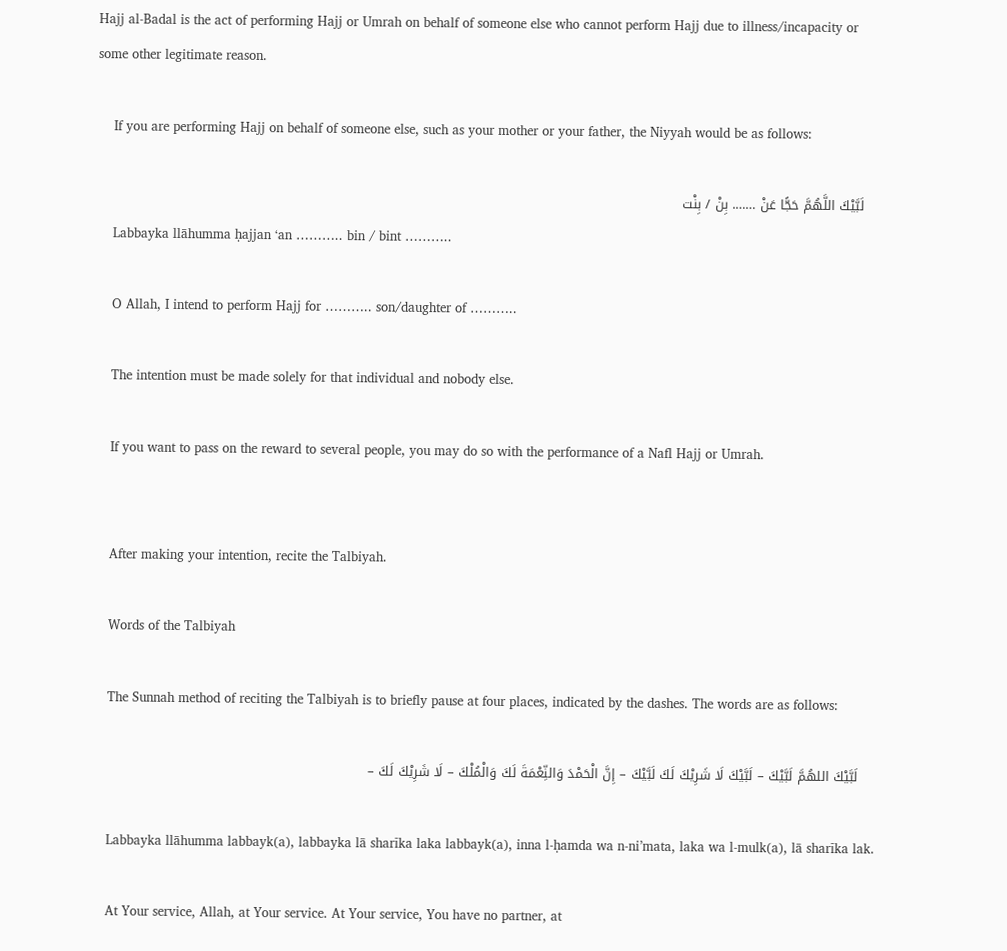Hajj al-Badal is the act of performing Hajj or Umrah on behalf of someone else who cannot perform Hajj due to illness/incapacity or some other legitimate reason.

    If you are performing Hajj on behalf of someone else, such as your mother or your father, the Niyyah would be as follows:

    لَبَّيْكَ اللَّهُمَّ حَجًّا عَنْ ……. بِنْ / بِنْت
    Labbayka llāhumma ḥajjan ‘an ……….. bin / bint ………..

    O Allah, I intend to perform Hajj for ……….. son/daughter of ………..

    The intention must be made solely for that individual and nobody else.

    If you want to pass on the reward to several people, you may do so with the performance of a Nafl Hajj or Umrah.


    After making your intention, recite the Talbiyah.

    Words of the Talbiyah

    The Sunnah method of reciting the Talbiyah is to briefly pause at four places, indicated by the dashes. The words are as follows:

    لَبَّيْكَ اللهُمَّ لَبَّيْكَ – لَبَّيْكَ لَا شَرِيْكَ لَكَ لَبَّيْكَ – إِنَّ الْحَمْدَ وَالنِّعْمَةَ لَكَ وَالْمُلْكَ – لَا شَرِيْكَ لَكَ –

    Labbayka llāhumma labbayk(a), labbayka lā sharīka laka labbayk(a), inna l-ḥamda wa n-ni’mata, laka wa l-mulk(a), lā sharīka lak.

    At Your service, Allah, at Your service. At Your service, You have no partner, at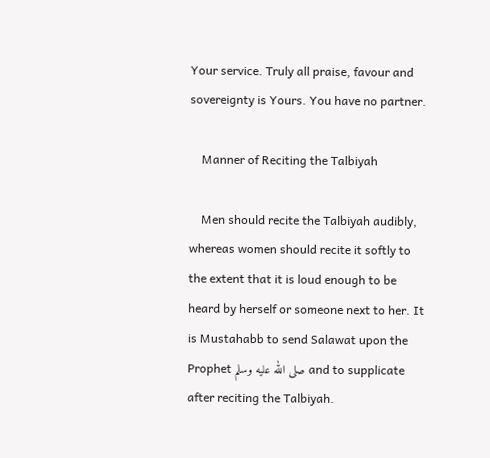Your service. Truly all praise, favour and sovereignty is Yours. You have no partner.

    Manner of Reciting the Talbiyah

    Men should recite the Talbiyah audibly, whereas women should recite it softly to the extent that it is loud enough to be heard by herself or someone next to her. It is Mustahabb to send Salawat upon the Prophet صلى الله عليه وسلم and to supplicate after reciting the Talbiyah.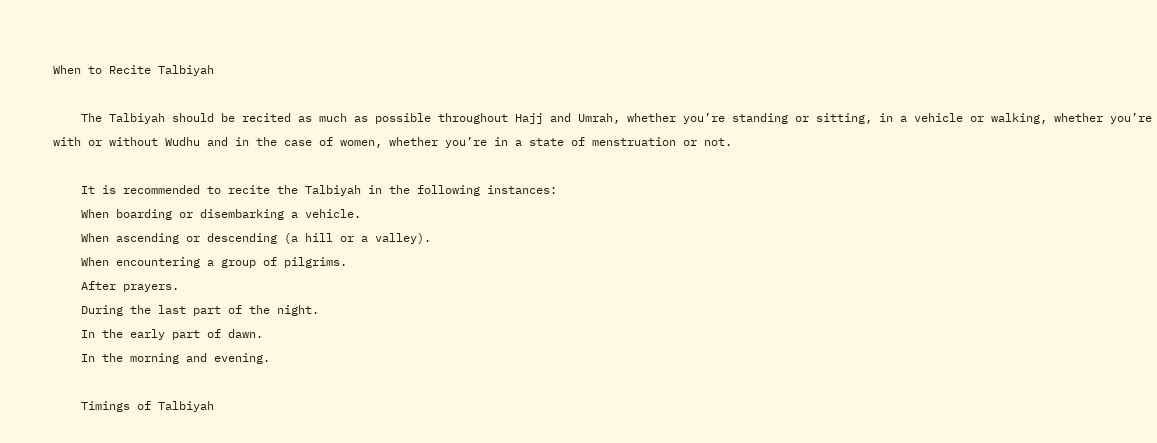When to Recite Talbiyah

    The Talbiyah should be recited as much as possible throughout Hajj and Umrah, whether you’re standing or sitting, in a vehicle or walking, whether you’re with or without Wudhu and in the case of women, whether you’re in a state of menstruation or not.

    It is recommended to recite the Talbiyah in the following instances:
    When boarding or disembarking a vehicle.
    When ascending or descending (a hill or a valley).
    When encountering a group of pilgrims.
    After prayers.
    During the last part of the night.
    In the early part of dawn.
    In the morning and evening.

    Timings of Talbiyah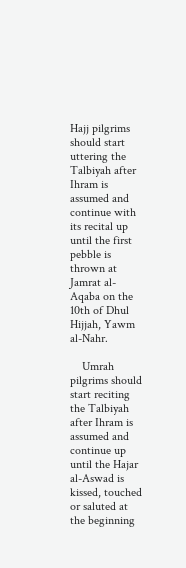Hajj pilgrims should start uttering the Talbiyah after Ihram is assumed and continue with its recital up until the first pebble is thrown at Jamrat al-Aqaba on the 10th of Dhul Hijjah, Yawm al-Nahr.

    Umrah pilgrims should start reciting the Talbiyah after Ihram is assumed and continue up until the Hajar al-Aswad is kissed, touched or saluted at the beginning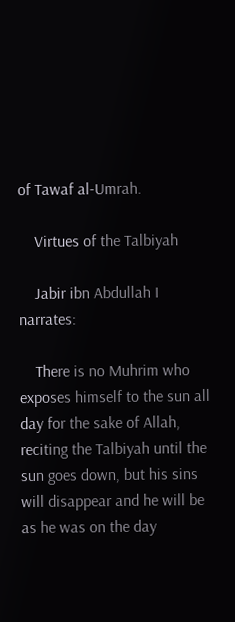of Tawaf al-Umrah.

    Virtues of the Talbiyah

    Jabir ibn Abdullah I narrates:

    There is no Muhrim who exposes himself to the sun all day for the sake of Allah, reciting the Talbiyah until the sun goes down, but his sins will disappear and he will be as he was on the day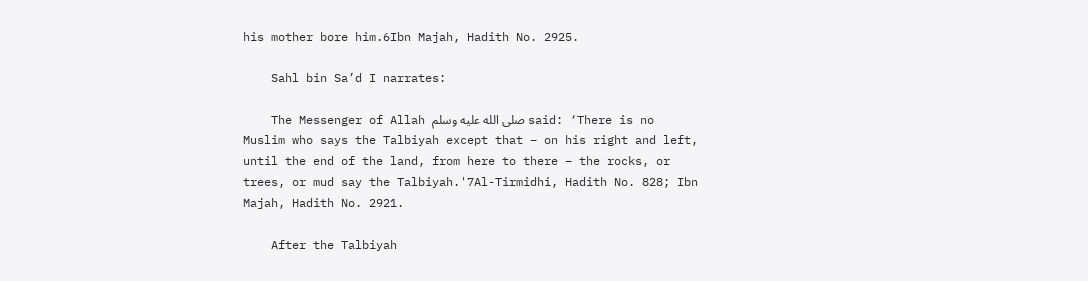his mother bore him.6Ibn Majah, Hadith No. 2925.

    Sahl bin Sa’d I narrates:

    The Messenger of Allah صلى الله عليه وسلم said: ‘There is no Muslim who says the Talbiyah except that – on his right and left, until the end of the land, from here to there – the rocks, or trees, or mud say the Talbiyah.'7Al-Tirmidhi, Hadith No. 828; Ibn Majah, Hadith No. 2921.

    After the Talbiyah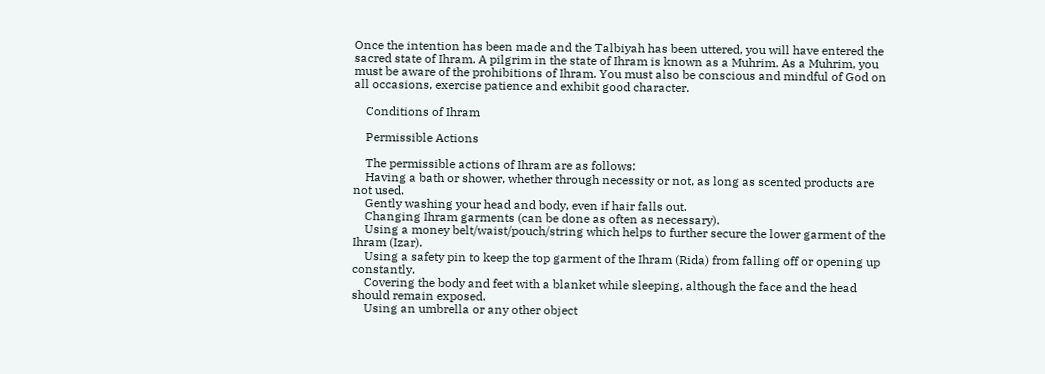Once the intention has been made and the Talbiyah has been uttered, you will have entered the sacred state of Ihram. A pilgrim in the state of Ihram is known as a Muhrim. As a Muhrim, you must be aware of the prohibitions of Ihram. You must also be conscious and mindful of God on all occasions, exercise patience and exhibit good character.

    Conditions of Ihram

    Permissible Actions

    The permissible actions of Ihram are as follows:
    Having a bath or shower, whether through necessity or not, as long as scented products are not used.
    Gently washing your head and body, even if hair falls out.
    Changing Ihram garments (can be done as often as necessary).
    Using a money belt/waist/pouch/string which helps to further secure the lower garment of the Ihram (Izar).
    Using a safety pin to keep the top garment of the Ihram (Rida) from falling off or opening up constantly.
    Covering the body and feet with a blanket while sleeping, although the face and the head should remain exposed.
    Using an umbrella or any other object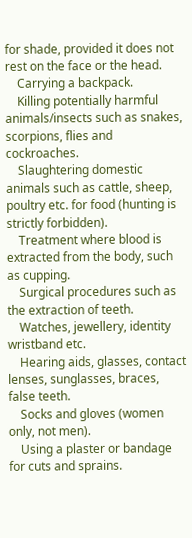for shade, provided it does not rest on the face or the head.
    Carrying a backpack.
    Killing potentially harmful animals/insects such as snakes, scorpions, flies and cockroaches.
    Slaughtering domestic animals such as cattle, sheep, poultry etc. for food (hunting is strictly forbidden).
    Treatment where blood is extracted from the body, such as cupping.
    Surgical procedures such as the extraction of teeth.
    Watches, jewellery, identity wristband etc.
    Hearing aids, glasses, contact lenses, sunglasses, braces, false teeth.
    Socks and gloves (women only, not men).
    Using a plaster or bandage for cuts and sprains.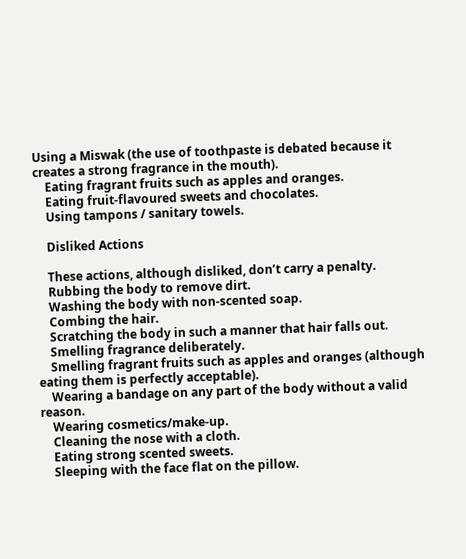Using a Miswak (the use of toothpaste is debated because it creates a strong fragrance in the mouth).
    Eating fragrant fruits such as apples and oranges.
    Eating fruit-flavoured sweets and chocolates.
    Using tampons / sanitary towels.

    Disliked Actions

    These actions, although disliked, don’t carry a penalty.
    Rubbing the body to remove dirt.
    Washing the body with non-scented soap.
    Combing the hair.
    Scratching the body in such a manner that hair falls out.
    Smelling fragrance deliberately.
    Smelling fragrant fruits such as apples and oranges (although eating them is perfectly acceptable).
    Wearing a bandage on any part of the body without a valid reason.
    Wearing cosmetics/make-up.
    Cleaning the nose with a cloth.
    Eating strong scented sweets.
    Sleeping with the face flat on the pillow.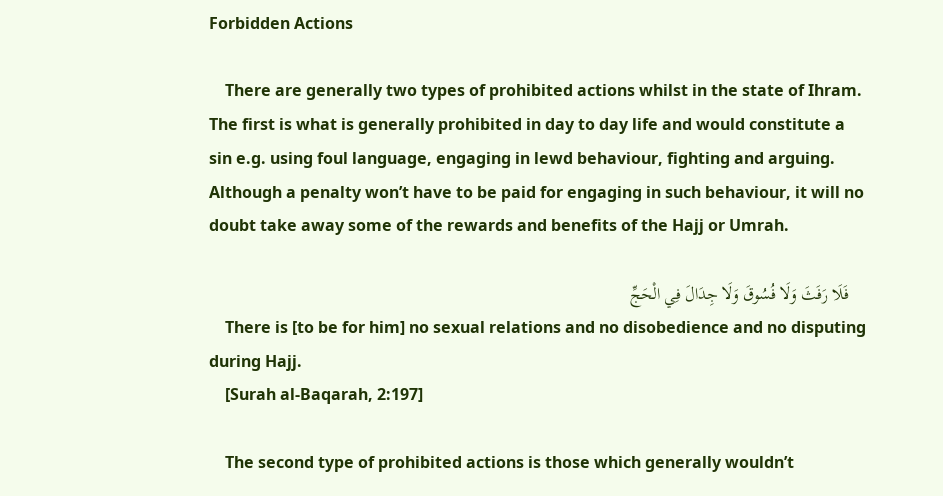Forbidden Actions

    There are generally two types of prohibited actions whilst in the state of Ihram. The first is what is generally prohibited in day to day life and would constitute a sin e.g. using foul language, engaging in lewd behaviour, fighting and arguing. Although a penalty won’t have to be paid for engaging in such behaviour, it will no doubt take away some of the rewards and benefits of the Hajj or Umrah.

    فَلَا رَفَثَ وَلَا فُسُوقَ وَلَا جِدَالَ فِي الْحَجِّ
    There is [to be for him] no sexual relations and no disobedience and no disputing during Hajj.
    [Surah al-Baqarah, 2:197]

    The second type of prohibited actions is those which generally wouldn’t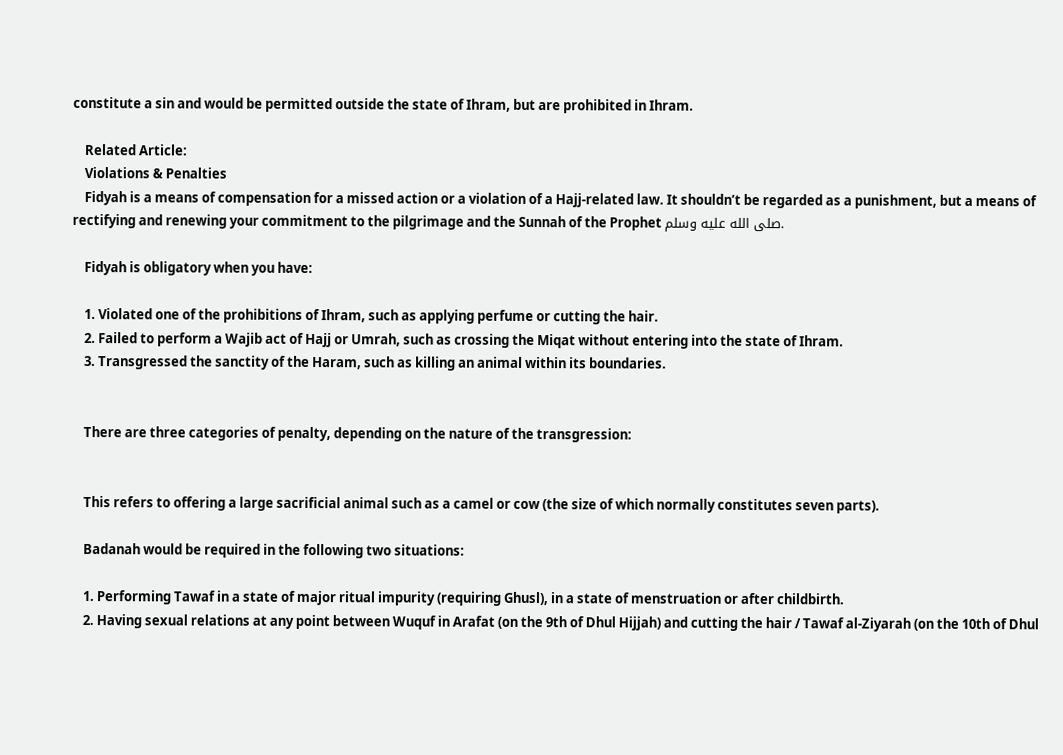constitute a sin and would be permitted outside the state of Ihram, but are prohibited in Ihram.

    Related Article:
    Violations & Penalties
    Fidyah is a means of compensation for a missed action or a violation of a Hajj-related law. It shouldn’t be regarded as a punishment, but a means of rectifying and renewing your commitment to the pilgrimage and the Sunnah of the Prophet صلى الله عليه وسلم.

    Fidyah is obligatory when you have:

    1. Violated one of the prohibitions of Ihram, such as applying perfume or cutting the hair.
    2. Failed to perform a Wajib act of Hajj or Umrah, such as crossing the Miqat without entering into the state of Ihram.
    3. Transgressed the sanctity of the Haram, such as killing an animal within its boundaries.


    There are three categories of penalty, depending on the nature of the transgression:


    This refers to offering a large sacrificial animal such as a camel or cow (the size of which normally constitutes seven parts).

    Badanah would be required in the following two situations:

    1. Performing Tawaf in a state of major ritual impurity (requiring Ghusl), in a state of menstruation or after childbirth.
    2. Having sexual relations at any point between Wuquf in Arafat (on the 9th of Dhul Hijjah) and cutting the hair / Tawaf al-Ziyarah (on the 10th of Dhul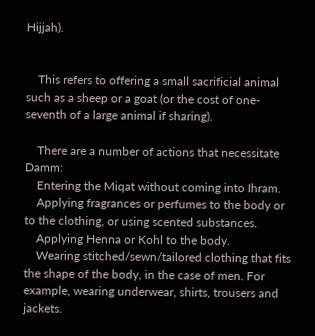Hijjah).


    This refers to offering a small sacrificial animal such as a sheep or a goat (or the cost of one-seventh of a large animal if sharing).

    There are a number of actions that necessitate Damm:
    Entering the Miqat without coming into Ihram.
    Applying fragrances or perfumes to the body or to the clothing, or using scented substances.
    Applying Henna or Kohl to the body.
    Wearing stitched/sewn/tailored clothing that fits the shape of the body, in the case of men. For example, wearing underwear, shirts, trousers and jackets.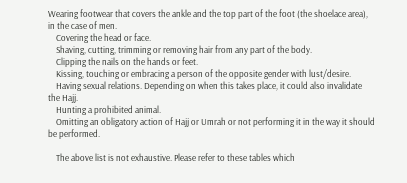Wearing footwear that covers the ankle and the top part of the foot (the shoelace area), in the case of men.
    Covering the head or face.
    Shaving, cutting, trimming or removing hair from any part of the body.
    Clipping the nails on the hands or feet.
    Kissing, touching or embracing a person of the opposite gender with lust/desire.
    Having sexual relations. Depending on when this takes place, it could also invalidate the Hajj.
    Hunting a prohibited animal.
    Omitting an obligatory action of Hajj or Umrah or not performing it in the way it should be performed.

    The above list is not exhaustive. Please refer to these tables which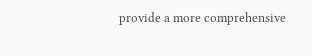provide a more comprehensive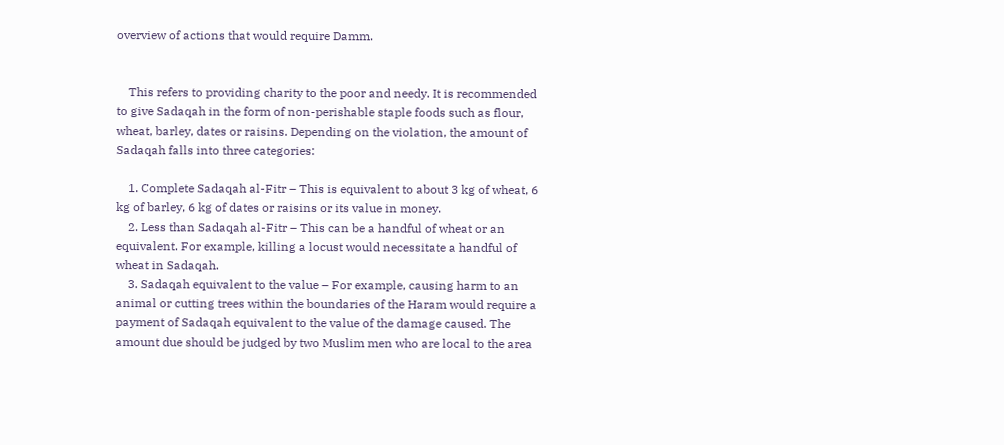overview of actions that would require Damm.


    This refers to providing charity to the poor and needy. It is recommended to give Sadaqah in the form of non-perishable staple foods such as flour, wheat, barley, dates or raisins. Depending on the violation, the amount of Sadaqah falls into three categories:

    1. Complete Sadaqah al-Fitr – This is equivalent to about 3 kg of wheat, 6 kg of barley, 6 kg of dates or raisins or its value in money.
    2. Less than Sadaqah al-Fitr – This can be a handful of wheat or an equivalent. For example, killing a locust would necessitate a handful of wheat in Sadaqah.
    3. Sadaqah equivalent to the value – For example, causing harm to an animal or cutting trees within the boundaries of the Haram would require a payment of Sadaqah equivalent to the value of the damage caused. The amount due should be judged by two Muslim men who are local to the area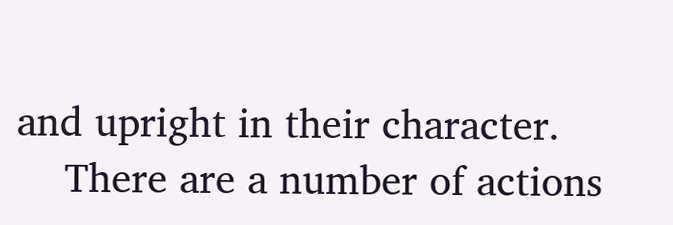and upright in their character.
    There are a number of actions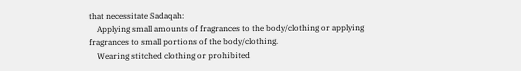that necessitate Sadaqah:
    Applying small amounts of fragrances to the body/clothing or applying fragrances to small portions of the body/clothing.
    Wearing stitched clothing or prohibited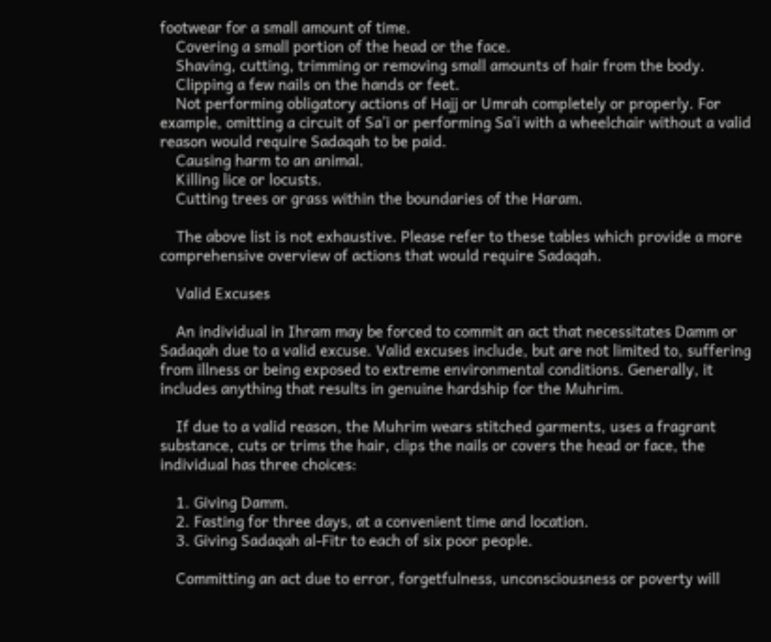footwear for a small amount of time.
    Covering a small portion of the head or the face.
    Shaving, cutting, trimming or removing small amounts of hair from the body.
    Clipping a few nails on the hands or feet.
    Not performing obligatory actions of Hajj or Umrah completely or properly. For example, omitting a circuit of Sa’i or performing Sa’i with a wheelchair without a valid reason would require Sadaqah to be paid.
    Causing harm to an animal.
    Killing lice or locusts.
    Cutting trees or grass within the boundaries of the Haram.

    The above list is not exhaustive. Please refer to these tables which provide a more comprehensive overview of actions that would require Sadaqah.

    Valid Excuses

    An individual in Ihram may be forced to commit an act that necessitates Damm or Sadaqah due to a valid excuse. Valid excuses include, but are not limited to, suffering from illness or being exposed to extreme environmental conditions. Generally, it includes anything that results in genuine hardship for the Muhrim.

    If due to a valid reason, the Muhrim wears stitched garments, uses a fragrant substance, cuts or trims the hair, clips the nails or covers the head or face, the individual has three choices:

    1. Giving Damm.
    2. Fasting for three days, at a convenient time and location.
    3. Giving Sadaqah al-Fitr to each of six poor people.

    Committing an act due to error, forgetfulness, unconsciousness or poverty will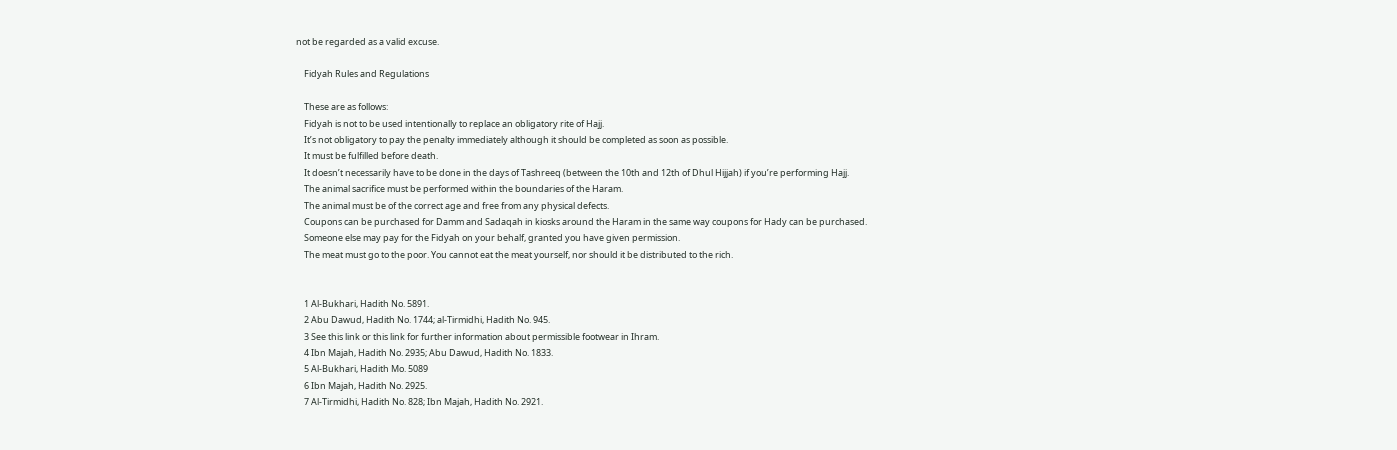not be regarded as a valid excuse.

    Fidyah Rules and Regulations

    These are as follows:
    Fidyah is not to be used intentionally to replace an obligatory rite of Hajj.
    It’s not obligatory to pay the penalty immediately although it should be completed as soon as possible.
    It must be fulfilled before death.
    It doesn’t necessarily have to be done in the days of Tashreeq (between the 10th and 12th of Dhul Hijjah) if you’re performing Hajj.
    The animal sacrifice must be performed within the boundaries of the Haram.
    The animal must be of the correct age and free from any physical defects.
    Coupons can be purchased for Damm and Sadaqah in kiosks around the Haram in the same way coupons for Hady can be purchased.
    Someone else may pay for the Fidyah on your behalf, granted you have given permission.
    The meat must go to the poor. You cannot eat the meat yourself, nor should it be distributed to the rich.


    1 Al-Bukhari, Hadith No. 5891.
    2 Abu Dawud, Hadith No. 1744; al-Tirmidhi, Hadith No. 945.
    3 See this link or this link for further information about permissible footwear in Ihram.
    4 Ibn Majah, Hadith No. 2935; Abu Dawud, Hadith No. 1833.
    5 Al-Bukhari, Hadith Mo. 5089
    6 Ibn Majah, Hadith No. 2925.
    7 Al-Tirmidhi, Hadith No. 828; Ibn Majah, Hadith No. 2921.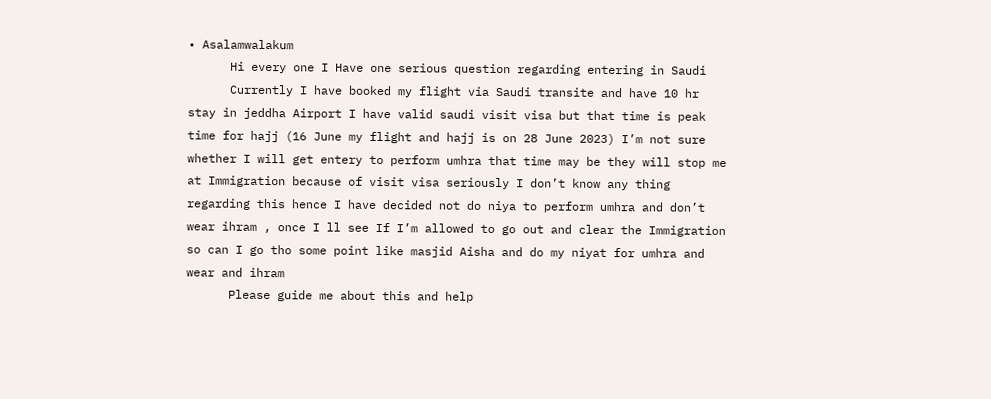• Asalamwalakum
      Hi every one I Have one serious question regarding entering in Saudi
      Currently I have booked my flight via Saudi transite and have 10 hr stay in jeddha Airport I have valid saudi visit visa but that time is peak time for hajj (16 June my flight and hajj is on 28 June 2023) I’m not sure whether I will get entery to perform umhra that time may be they will stop me at Immigration because of visit visa seriously I don’t know any thing regarding this hence I have decided not do niya to perform umhra and don’t wear ihram , once I ll see If I’m allowed to go out and clear the Immigration so can I go tho some point like masjid Aisha and do my niyat for umhra and wear and ihram
      Please guide me about this and help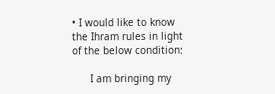• I would like to know the Ihram rules in light of the below condition:

      I am bringing my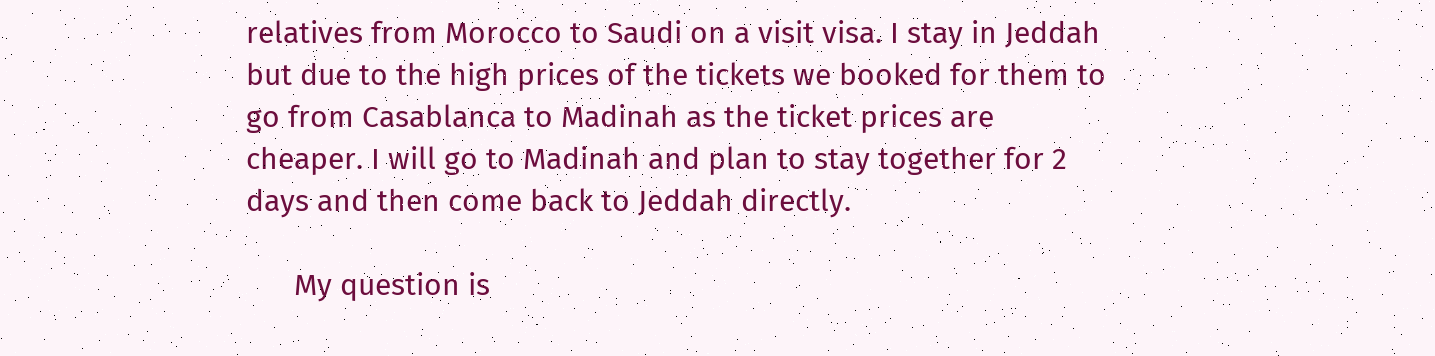relatives from Morocco to Saudi on a visit visa. I stay in Jeddah but due to the high prices of the tickets we booked for them to go from Casablanca to Madinah as the ticket prices are cheaper. I will go to Madinah and plan to stay together for 2 days and then come back to Jeddah directly.

      My question is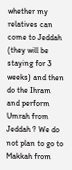whether my relatives can come to Jeddah (they will be staying for 3 weeks) and then do the Ihram and perform Umrah from Jeddah ? We do not plan to go to Makkah from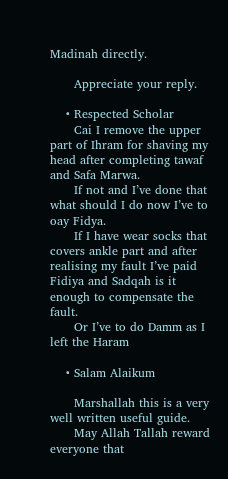Madinah directly.

      Appreciate your reply.

    • Respected Scholar
      Cai I remove the upper part of Ihram for shaving my head after completing tawaf and Safa Marwa.
      If not and I’ve done that what should I do now I’ve to oay Fidya.
      If I have wear socks that covers ankle part and after realising my fault I’ve paid Fidiya and Sadqah is it enough to compensate the fault.
      Or I’ve to do Damm as I left the Haram

    • Salam Alaikum

      Marshallah this is a very well written useful guide.
      May Allah Tallah reward everyone that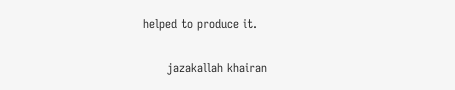helped to produce it.

      jazakallah khairan